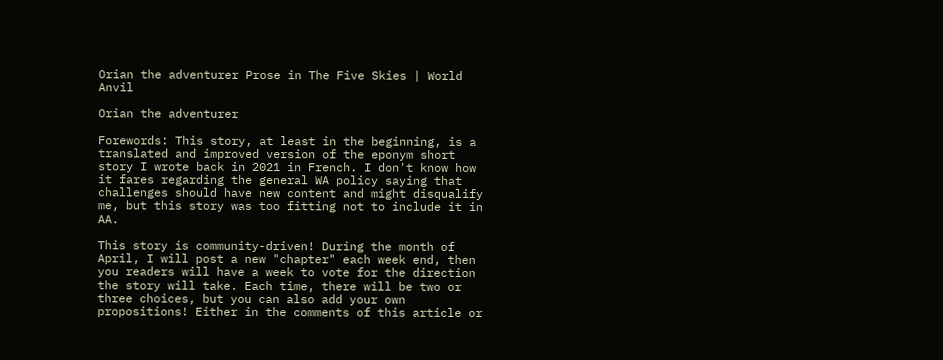Orian the adventurer Prose in The Five Skies | World Anvil

Orian the adventurer

Forewords: This story, at least in the beginning, is a translated and improved version of the eponym short story I wrote back in 2021 in French. I don't know how it fares regarding the general WA policy saying that challenges should have new content and might disqualify me, but this story was too fitting not to include it in AA.

This story is community-driven! During the month of April, I will post a new "chapter" each week end, then you readers will have a week to vote for the direction the story will take. Each time, there will be two or three choices, but you can also add your own propositions! Either in the comments of this article or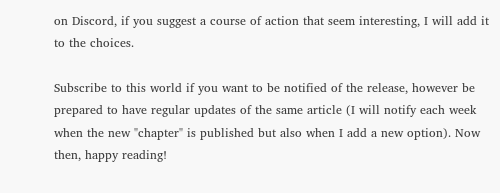on Discord, if you suggest a course of action that seem interesting, I will add it to the choices.

Subscribe to this world if you want to be notified of the release, however be prepared to have regular updates of the same article (I will notify each week when the new "chapter" is published but also when I add a new option). Now then, happy reading!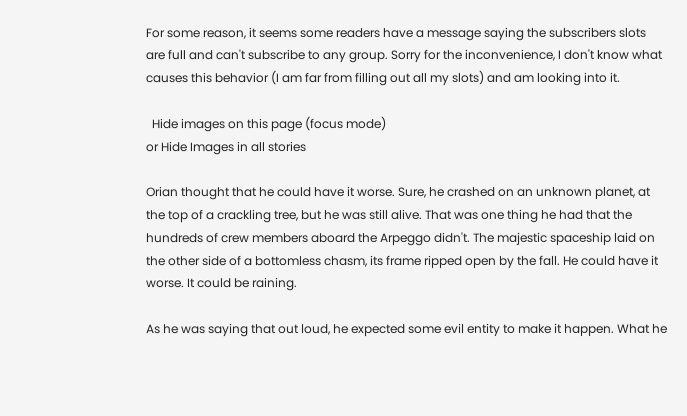For some reason, it seems some readers have a message saying the subscribers slots are full and can't subscribe to any group. Sorry for the inconvenience, I don't know what causes this behavior (I am far from filling out all my slots) and am looking into it.

  Hide images on this page (focus mode)
or Hide Images in all stories

Orian thought that he could have it worse. Sure, he crashed on an unknown planet, at the top of a crackling tree, but he was still alive. That was one thing he had that the hundreds of crew members aboard the Arpeggo didn't. The majestic spaceship laid on the other side of a bottomless chasm, its frame ripped open by the fall. He could have it worse. It could be raining.

As he was saying that out loud, he expected some evil entity to make it happen. What he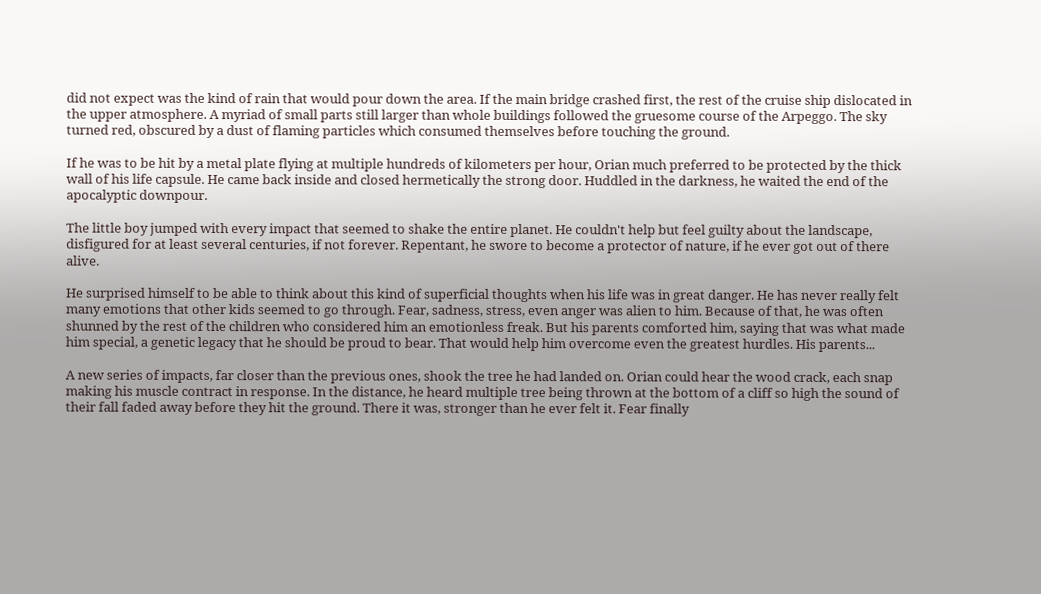did not expect was the kind of rain that would pour down the area. If the main bridge crashed first, the rest of the cruise ship dislocated in the upper atmosphere. A myriad of small parts still larger than whole buildings followed the gruesome course of the Arpeggo. The sky turned red, obscured by a dust of flaming particles which consumed themselves before touching the ground.

If he was to be hit by a metal plate flying at multiple hundreds of kilometers per hour, Orian much preferred to be protected by the thick wall of his life capsule. He came back inside and closed hermetically the strong door. Huddled in the darkness, he waited the end of the apocalyptic downpour.

The little boy jumped with every impact that seemed to shake the entire planet. He couldn't help but feel guilty about the landscape, disfigured for at least several centuries, if not forever. Repentant, he swore to become a protector of nature, if he ever got out of there alive.

He surprised himself to be able to think about this kind of superficial thoughts when his life was in great danger. He has never really felt many emotions that other kids seemed to go through. Fear, sadness, stress, even anger was alien to him. Because of that, he was often shunned by the rest of the children who considered him an emotionless freak. But his parents comforted him, saying that was what made him special, a genetic legacy that he should be proud to bear. That would help him overcome even the greatest hurdles. His parents...

A new series of impacts, far closer than the previous ones, shook the tree he had landed on. Orian could hear the wood crack, each snap making his muscle contract in response. In the distance, he heard multiple tree being thrown at the bottom of a cliff so high the sound of their fall faded away before they hit the ground. There it was, stronger than he ever felt it. Fear finally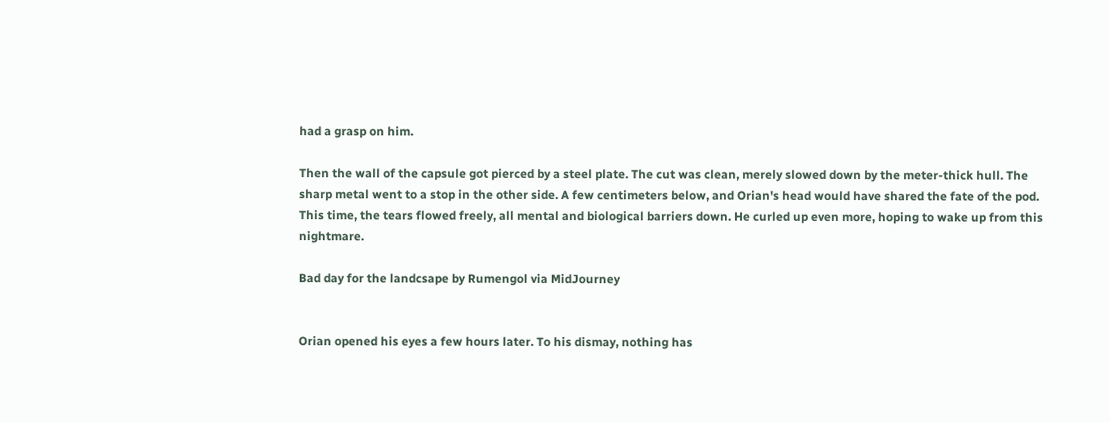had a grasp on him.

Then the wall of the capsule got pierced by a steel plate. The cut was clean, merely slowed down by the meter-thick hull. The sharp metal went to a stop in the other side. A few centimeters below, and Orian's head would have shared the fate of the pod. This time, the tears flowed freely, all mental and biological barriers down. He curled up even more, hoping to wake up from this nightmare.

Bad day for the landcsape by Rumengol via MidJourney


Orian opened his eyes a few hours later. To his dismay, nothing has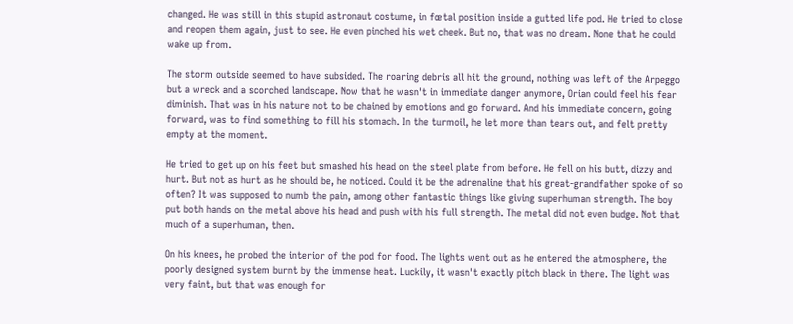changed. He was still in this stupid astronaut costume, in fœtal position inside a gutted life pod. He tried to close and reopen them again, just to see. He even pinched his wet cheek. But no, that was no dream. None that he could wake up from.

The storm outside seemed to have subsided. The roaring debris all hit the ground, nothing was left of the Arpeggo but a wreck and a scorched landscape. Now that he wasn't in immediate danger anymore, Orian could feel his fear diminish. That was in his nature not to be chained by emotions and go forward. And his immediate concern, going forward, was to find something to fill his stomach. In the turmoil, he let more than tears out, and felt pretty empty at the moment.

He tried to get up on his feet but smashed his head on the steel plate from before. He fell on his butt, dizzy and hurt. But not as hurt as he should be, he noticed. Could it be the adrenaline that his great-grandfather spoke of so often? It was supposed to numb the pain, among other fantastic things like giving superhuman strength. The boy put both hands on the metal above his head and push with his full strength. The metal did not even budge. Not that much of a superhuman, then.

On his knees, he probed the interior of the pod for food. The lights went out as he entered the atmosphere, the poorly designed system burnt by the immense heat. Luckily, it wasn't exactly pitch black in there. The light was very faint, but that was enough for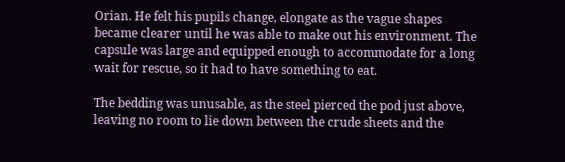Orian. He felt his pupils change, elongate as the vague shapes became clearer until he was able to make out his environment. The capsule was large and equipped enough to accommodate for a long wait for rescue, so it had to have something to eat.

The bedding was unusable, as the steel pierced the pod just above, leaving no room to lie down between the crude sheets and the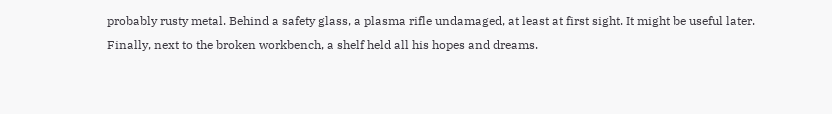probably rusty metal. Behind a safety glass, a plasma rifle undamaged, at least at first sight. It might be useful later. Finally, next to the broken workbench, a shelf held all his hopes and dreams.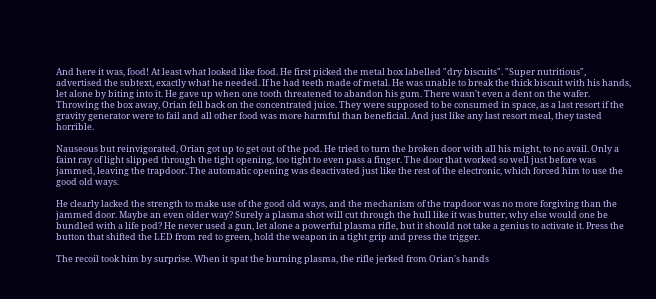And here it was, food! At least what looked like food. He first picked the metal box labelled "dry biscuits". "Super nutritious", advertised the subtext, exactly what he needed. If he had teeth made of metal. He was unable to break the thick biscuit with his hands, let alone by biting into it. He gave up when one tooth threatened to abandon his gum. There wasn't even a dent on the wafer. Throwing the box away, Orian fell back on the concentrated juice. They were supposed to be consumed in space, as a last resort if the gravity generator were to fail and all other food was more harmful than beneficial. And just like any last resort meal, they tasted horrible.

Nauseous but reinvigorated, Orian got up to get out of the pod. He tried to turn the broken door with all his might, to no avail. Only a faint ray of light slipped through the tight opening, too tight to even pass a finger. The door that worked so well just before was jammed, leaving the trapdoor. The automatic opening was deactivated just like the rest of the electronic, which forced him to use the good old ways.

He clearly lacked the strength to make use of the good old ways, and the mechanism of the trapdoor was no more forgiving than the jammed door. Maybe an even older way? Surely a plasma shot will cut through the hull like it was butter, why else would one be bundled with a life pod? He never used a gun, let alone a powerful plasma rifle, but it should not take a genius to activate it. Press the button that shifted the LED from red to green, hold the weapon in a tight grip and press the trigger.

The recoil took him by surprise. When it spat the burning plasma, the rifle jerked from Orian's hands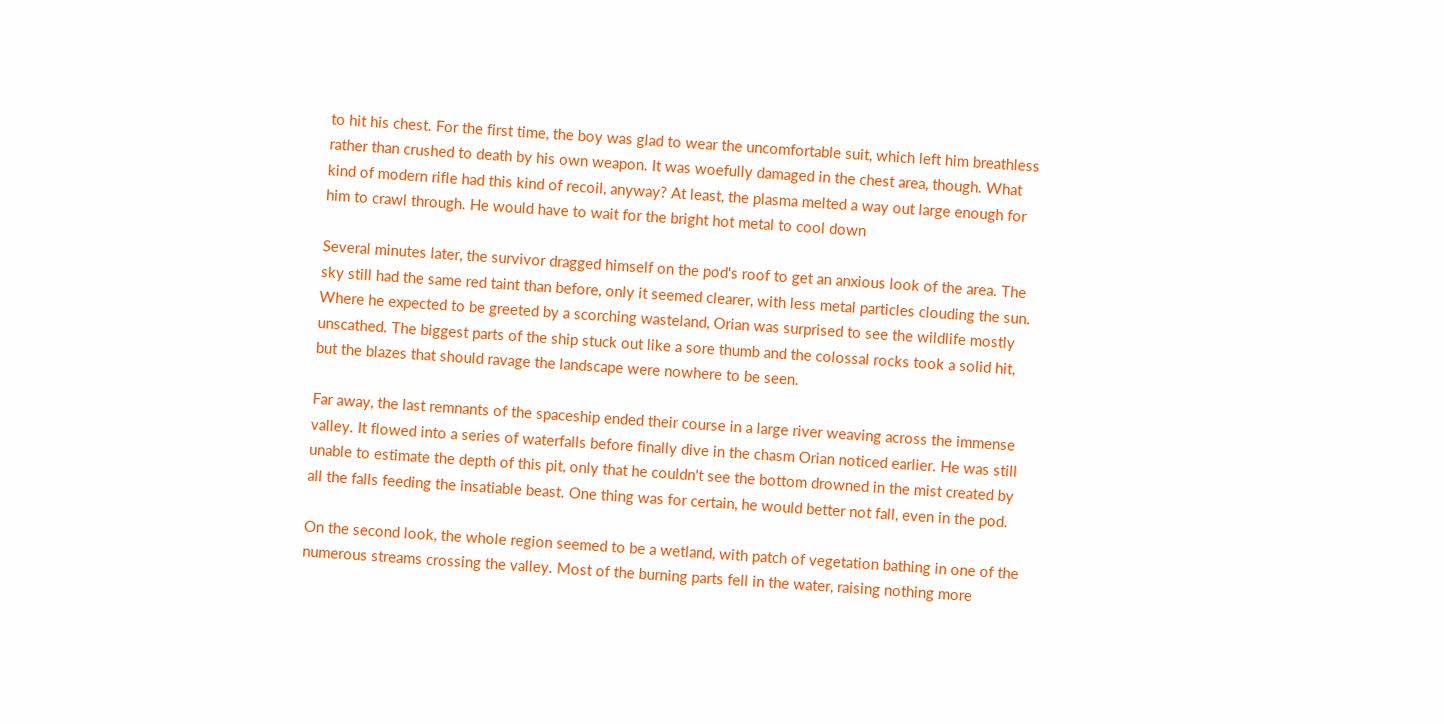to hit his chest. For the first time, the boy was glad to wear the uncomfortable suit, which left him breathless rather than crushed to death by his own weapon. It was woefully damaged in the chest area, though. What kind of modern rifle had this kind of recoil, anyway? At least, the plasma melted a way out large enough for him to crawl through. He would have to wait for the bright hot metal to cool down

Several minutes later, the survivor dragged himself on the pod's roof to get an anxious look of the area. The sky still had the same red taint than before, only it seemed clearer, with less metal particles clouding the sun. Where he expected to be greeted by a scorching wasteland, Orian was surprised to see the wildlife mostly unscathed. The biggest parts of the ship stuck out like a sore thumb and the colossal rocks took a solid hit, but the blazes that should ravage the landscape were nowhere to be seen.

Far away, the last remnants of the spaceship ended their course in a large river weaving across the immense valley. It flowed into a series of waterfalls before finally dive in the chasm Orian noticed earlier. He was still unable to estimate the depth of this pit, only that he couldn't see the bottom drowned in the mist created by all the falls feeding the insatiable beast. One thing was for certain, he would better not fall, even in the pod.

On the second look, the whole region seemed to be a wetland, with patch of vegetation bathing in one of the numerous streams crossing the valley. Most of the burning parts fell in the water, raising nothing more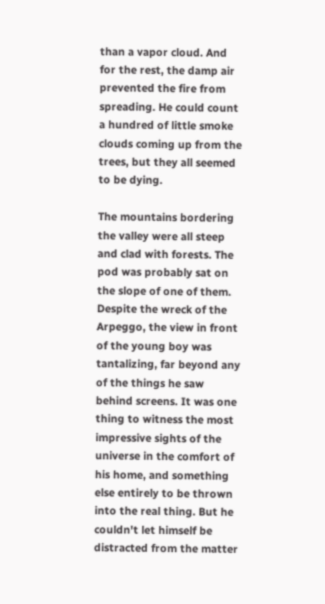than a vapor cloud. And for the rest, the damp air prevented the fire from spreading. He could count a hundred of little smoke clouds coming up from the trees, but they all seemed to be dying.

The mountains bordering the valley were all steep and clad with forests. The pod was probably sat on the slope of one of them. Despite the wreck of the Arpeggo, the view in front of the young boy was tantalizing, far beyond any of the things he saw behind screens. It was one thing to witness the most impressive sights of the universe in the comfort of his home, and something else entirely to be thrown into the real thing. But he couldn't let himself be distracted from the matter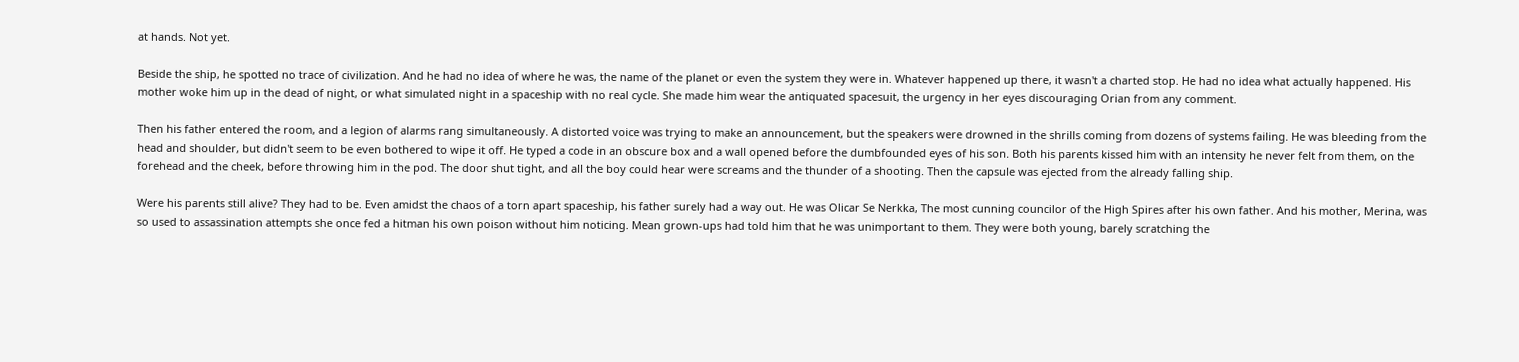at hands. Not yet.

Beside the ship, he spotted no trace of civilization. And he had no idea of where he was, the name of the planet or even the system they were in. Whatever happened up there, it wasn't a charted stop. He had no idea what actually happened. His mother woke him up in the dead of night, or what simulated night in a spaceship with no real cycle. She made him wear the antiquated spacesuit, the urgency in her eyes discouraging Orian from any comment.

Then his father entered the room, and a legion of alarms rang simultaneously. A distorted voice was trying to make an announcement, but the speakers were drowned in the shrills coming from dozens of systems failing. He was bleeding from the head and shoulder, but didn't seem to be even bothered to wipe it off. He typed a code in an obscure box and a wall opened before the dumbfounded eyes of his son. Both his parents kissed him with an intensity he never felt from them, on the forehead and the cheek, before throwing him in the pod. The door shut tight, and all the boy could hear were screams and the thunder of a shooting. Then the capsule was ejected from the already falling ship.

Were his parents still alive? They had to be. Even amidst the chaos of a torn apart spaceship, his father surely had a way out. He was Olicar Se Nerkka, The most cunning councilor of the High Spires after his own father. And his mother, Merina, was so used to assassination attempts she once fed a hitman his own poison without him noticing. Mean grown-ups had told him that he was unimportant to them. They were both young, barely scratching the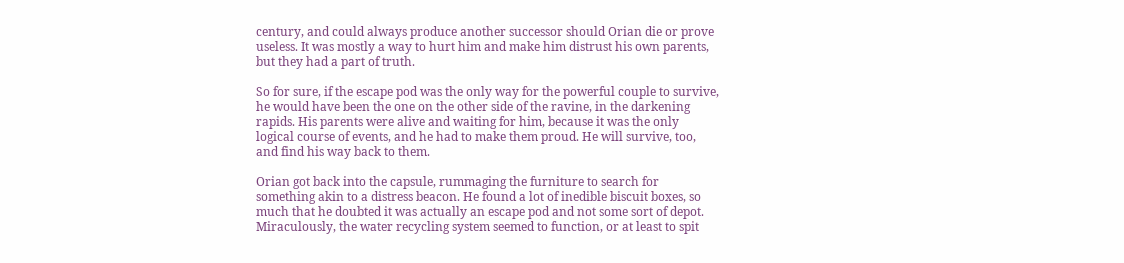century, and could always produce another successor should Orian die or prove useless. It was mostly a way to hurt him and make him distrust his own parents, but they had a part of truth.

So for sure, if the escape pod was the only way for the powerful couple to survive, he would have been the one on the other side of the ravine, in the darkening rapids. His parents were alive and waiting for him, because it was the only logical course of events, and he had to make them proud. He will survive, too, and find his way back to them.

Orian got back into the capsule, rummaging the furniture to search for something akin to a distress beacon. He found a lot of inedible biscuit boxes, so much that he doubted it was actually an escape pod and not some sort of depot. Miraculously, the water recycling system seemed to function, or at least to spit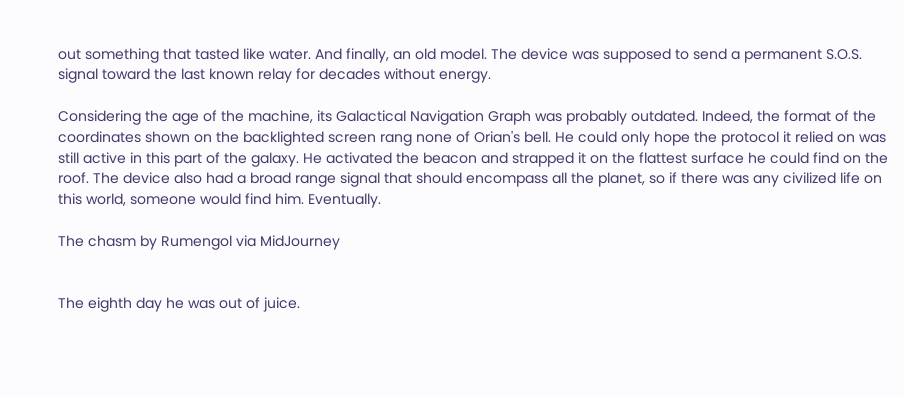out something that tasted like water. And finally, an old model. The device was supposed to send a permanent S.O.S. signal toward the last known relay for decades without energy.

Considering the age of the machine, its Galactical Navigation Graph was probably outdated. Indeed, the format of the coordinates shown on the backlighted screen rang none of Orian's bell. He could only hope the protocol it relied on was still active in this part of the galaxy. He activated the beacon and strapped it on the flattest surface he could find on the roof. The device also had a broad range signal that should encompass all the planet, so if there was any civilized life on this world, someone would find him. Eventually.

The chasm by Rumengol via MidJourney


The eighth day he was out of juice.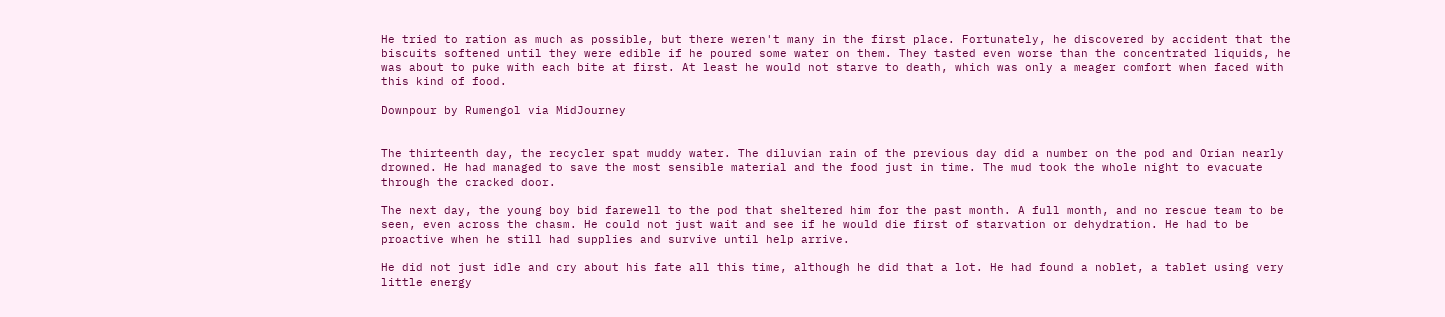He tried to ration as much as possible, but there weren't many in the first place. Fortunately, he discovered by accident that the biscuits softened until they were edible if he poured some water on them. They tasted even worse than the concentrated liquids, he was about to puke with each bite at first. At least he would not starve to death, which was only a meager comfort when faced with this kind of food.

Downpour by Rumengol via MidJourney


The thirteenth day, the recycler spat muddy water. The diluvian rain of the previous day did a number on the pod and Orian nearly drowned. He had managed to save the most sensible material and the food just in time. The mud took the whole night to evacuate through the cracked door.

The next day, the young boy bid farewell to the pod that sheltered him for the past month. A full month, and no rescue team to be seen, even across the chasm. He could not just wait and see if he would die first of starvation or dehydration. He had to be proactive when he still had supplies and survive until help arrive.

He did not just idle and cry about his fate all this time, although he did that a lot. He had found a noblet, a tablet using very little energy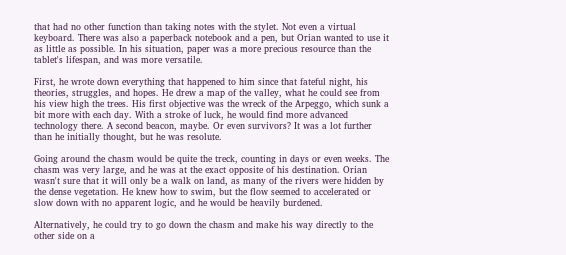that had no other function than taking notes with the stylet. Not even a virtual keyboard. There was also a paperback notebook and a pen, but Orian wanted to use it as little as possible. In his situation, paper was a more precious resource than the tablet's lifespan, and was more versatile.

First, he wrote down everything that happened to him since that fateful night, his theories, struggles, and hopes. He drew a map of the valley, what he could see from his view high the trees. His first objective was the wreck of the Arpeggo, which sunk a bit more with each day. With a stroke of luck, he would find more advanced technology there. A second beacon, maybe. Or even survivors? It was a lot further than he initially thought, but he was resolute.

Going around the chasm would be quite the treck, counting in days or even weeks. The chasm was very large, and he was at the exact opposite of his destination. Orian wasn't sure that it will only be a walk on land, as many of the rivers were hidden by the dense vegetation. He knew how to swim, but the flow seemed to accelerated or slow down with no apparent logic, and he would be heavily burdened.

Alternatively, he could try to go down the chasm and make his way directly to the other side on a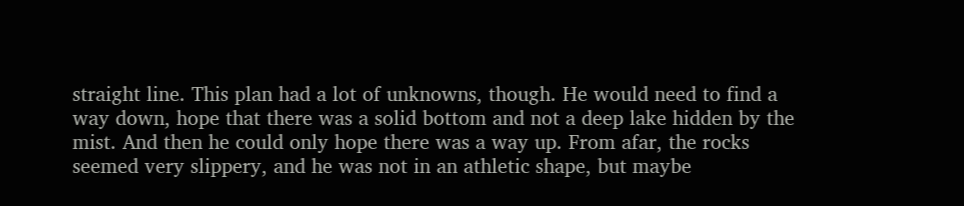straight line. This plan had a lot of unknowns, though. He would need to find a way down, hope that there was a solid bottom and not a deep lake hidden by the mist. And then he could only hope there was a way up. From afar, the rocks seemed very slippery, and he was not in an athletic shape, but maybe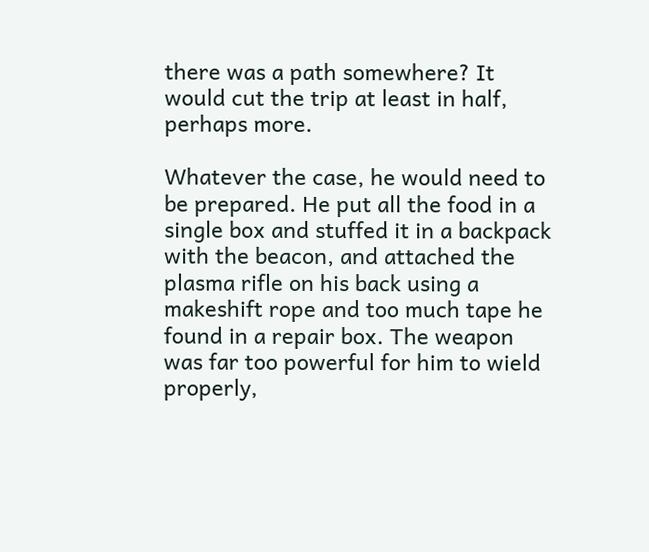there was a path somewhere? It would cut the trip at least in half, perhaps more.

Whatever the case, he would need to be prepared. He put all the food in a single box and stuffed it in a backpack with the beacon, and attached the plasma rifle on his back using a makeshift rope and too much tape he found in a repair box. The weapon was far too powerful for him to wield properly,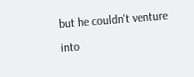but he couldn't venture into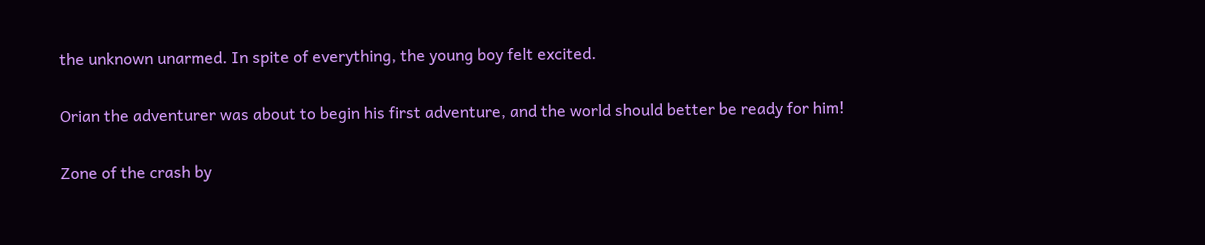the unknown unarmed. In spite of everything, the young boy felt excited.

Orian the adventurer was about to begin his first adventure, and the world should better be ready for him!

Zone of the crash by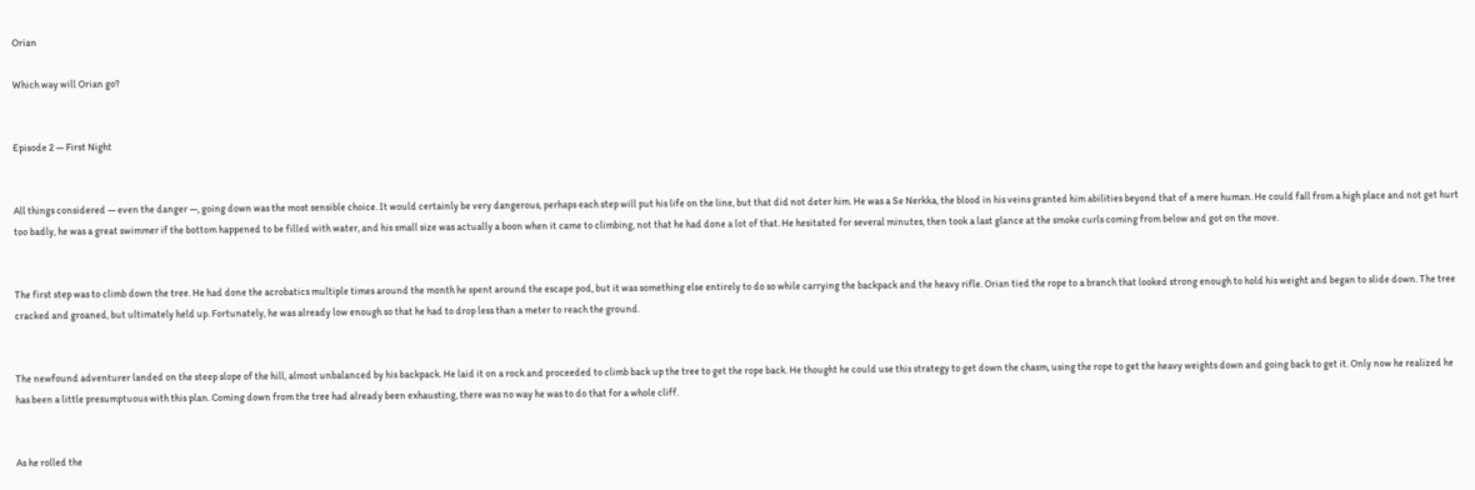Orian

Which way will Orian go?


Episode 2 — First Night


All things considered — even the danger —, going down was the most sensible choice. It would certainly be very dangerous, perhaps each step will put his life on the line, but that did not deter him. He was a Se Nerkka, the blood in his veins granted him abilities beyond that of a mere human. He could fall from a high place and not get hurt too badly, he was a great swimmer if the bottom happened to be filled with water, and his small size was actually a boon when it came to climbing, not that he had done a lot of that. He hesitated for several minutes, then took a last glance at the smoke curls coming from below and got on the move.


The first step was to climb down the tree. He had done the acrobatics multiple times around the month he spent around the escape pod, but it was something else entirely to do so while carrying the backpack and the heavy rifle. Orian tied the rope to a branch that looked strong enough to hold his weight and began to slide down. The tree cracked and groaned, but ultimately held up. Fortunately, he was already low enough so that he had to drop less than a meter to reach the ground.


The newfound adventurer landed on the steep slope of the hill, almost unbalanced by his backpack. He laid it on a rock and proceeded to climb back up the tree to get the rope back. He thought he could use this strategy to get down the chasm, using the rope to get the heavy weights down and going back to get it. Only now he realized he has been a little presumptuous with this plan. Coming down from the tree had already been exhausting, there was no way he was to do that for a whole cliff.


As he rolled the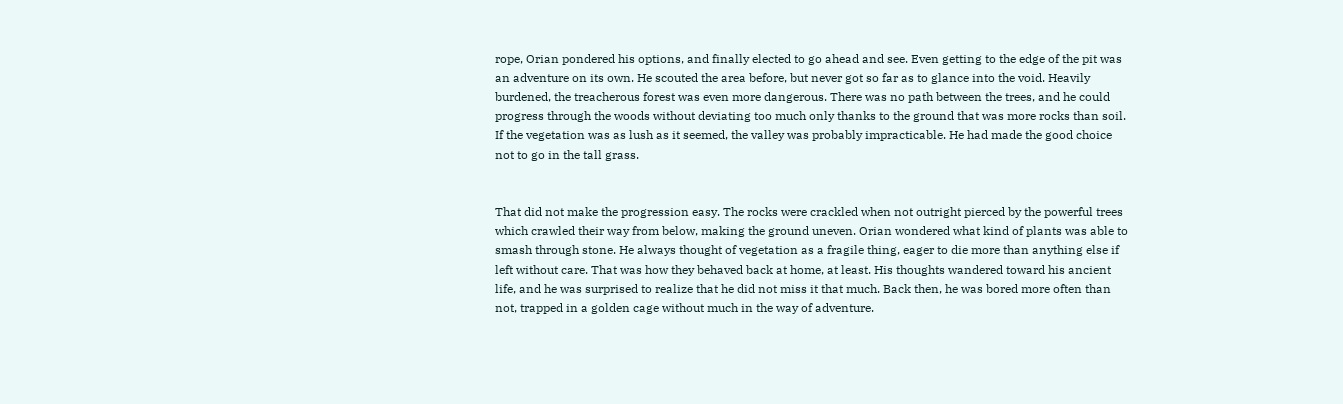rope, Orian pondered his options, and finally elected to go ahead and see. Even getting to the edge of the pit was an adventure on its own. He scouted the area before, but never got so far as to glance into the void. Heavily burdened, the treacherous forest was even more dangerous. There was no path between the trees, and he could progress through the woods without deviating too much only thanks to the ground that was more rocks than soil. If the vegetation was as lush as it seemed, the valley was probably impracticable. He had made the good choice not to go in the tall grass.


That did not make the progression easy. The rocks were crackled when not outright pierced by the powerful trees which crawled their way from below, making the ground uneven. Orian wondered what kind of plants was able to smash through stone. He always thought of vegetation as a fragile thing, eager to die more than anything else if left without care. That was how they behaved back at home, at least. His thoughts wandered toward his ancient life, and he was surprised to realize that he did not miss it that much. Back then, he was bored more often than not, trapped in a golden cage without much in the way of adventure.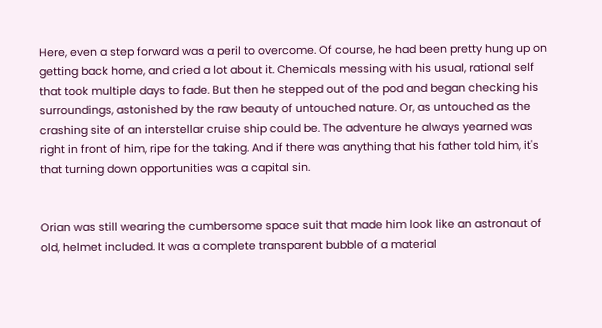Here, even a step forward was a peril to overcome. Of course, he had been pretty hung up on getting back home, and cried a lot about it. Chemicals messing with his usual, rational self that took multiple days to fade. But then he stepped out of the pod and began checking his surroundings, astonished by the raw beauty of untouched nature. Or, as untouched as the crashing site of an interstellar cruise ship could be. The adventure he always yearned was right in front of him, ripe for the taking. And if there was anything that his father told him, it's that turning down opportunities was a capital sin.


Orian was still wearing the cumbersome space suit that made him look like an astronaut of old, helmet included. It was a complete transparent bubble of a material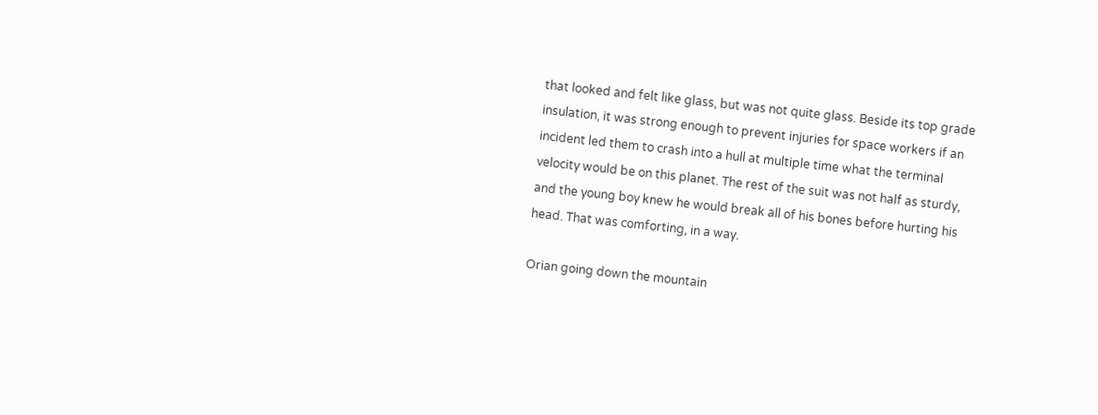that looked and felt like glass, but was not quite glass. Beside its top grade insulation, it was strong enough to prevent injuries for space workers if an incident led them to crash into a hull at multiple time what the terminal velocity would be on this planet. The rest of the suit was not half as sturdy, and the young boy knew he would break all of his bones before hurting his head. That was comforting, in a way.

Orian going down the mountain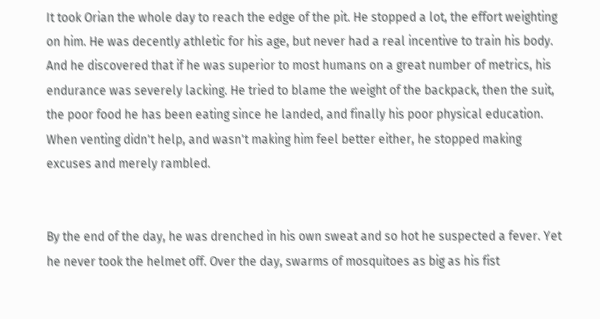It took Orian the whole day to reach the edge of the pit. He stopped a lot, the effort weighting on him. He was decently athletic for his age, but never had a real incentive to train his body. And he discovered that if he was superior to most humans on a great number of metrics, his endurance was severely lacking. He tried to blame the weight of the backpack, then the suit, the poor food he has been eating since he landed, and finally his poor physical education. When venting didn't help, and wasn't making him feel better either, he stopped making excuses and merely rambled.


By the end of the day, he was drenched in his own sweat and so hot he suspected a fever. Yet he never took the helmet off. Over the day, swarms of mosquitoes as big as his fist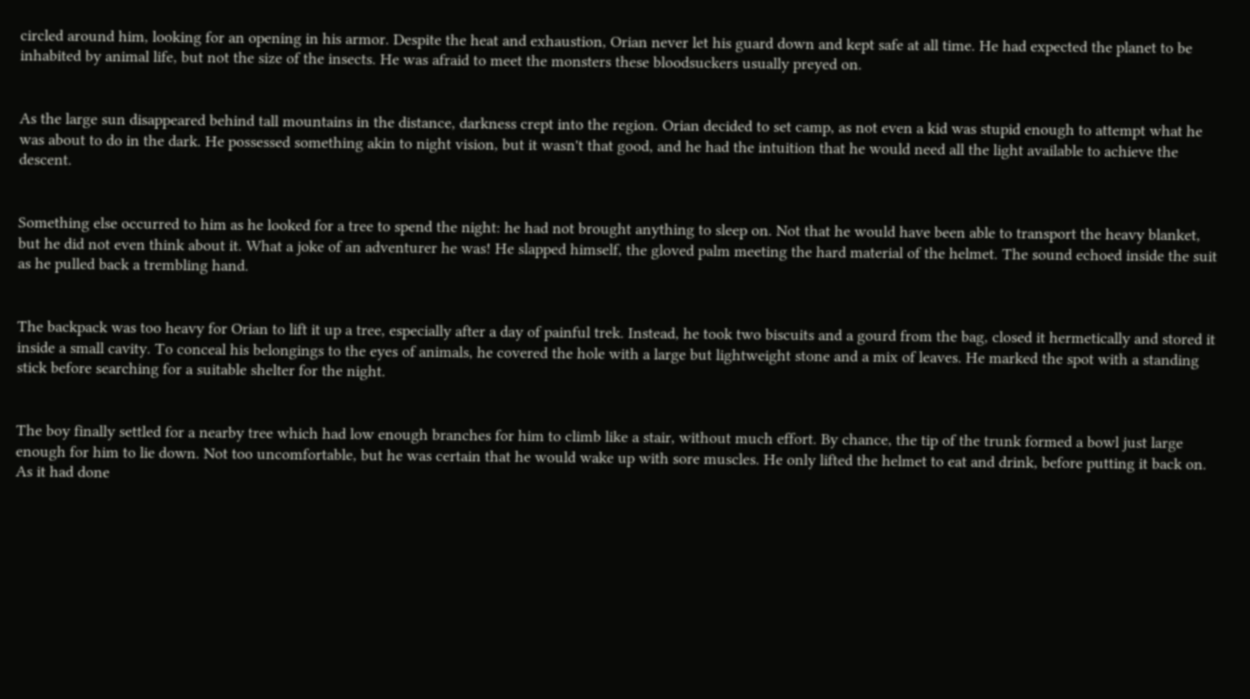circled around him, looking for an opening in his armor. Despite the heat and exhaustion, Orian never let his guard down and kept safe at all time. He had expected the planet to be inhabited by animal life, but not the size of the insects. He was afraid to meet the monsters these bloodsuckers usually preyed on.


As the large sun disappeared behind tall mountains in the distance, darkness crept into the region. Orian decided to set camp, as not even a kid was stupid enough to attempt what he was about to do in the dark. He possessed something akin to night vision, but it wasn't that good, and he had the intuition that he would need all the light available to achieve the descent.


Something else occurred to him as he looked for a tree to spend the night: he had not brought anything to sleep on. Not that he would have been able to transport the heavy blanket, but he did not even think about it. What a joke of an adventurer he was! He slapped himself, the gloved palm meeting the hard material of the helmet. The sound echoed inside the suit as he pulled back a trembling hand.


The backpack was too heavy for Orian to lift it up a tree, especially after a day of painful trek. Instead, he took two biscuits and a gourd from the bag, closed it hermetically and stored it inside a small cavity. To conceal his belongings to the eyes of animals, he covered the hole with a large but lightweight stone and a mix of leaves. He marked the spot with a standing stick before searching for a suitable shelter for the night.


The boy finally settled for a nearby tree which had low enough branches for him to climb like a stair, without much effort. By chance, the tip of the trunk formed a bowl just large enough for him to lie down. Not too uncomfortable, but he was certain that he would wake up with sore muscles. He only lifted the helmet to eat and drink, before putting it back on. As it had done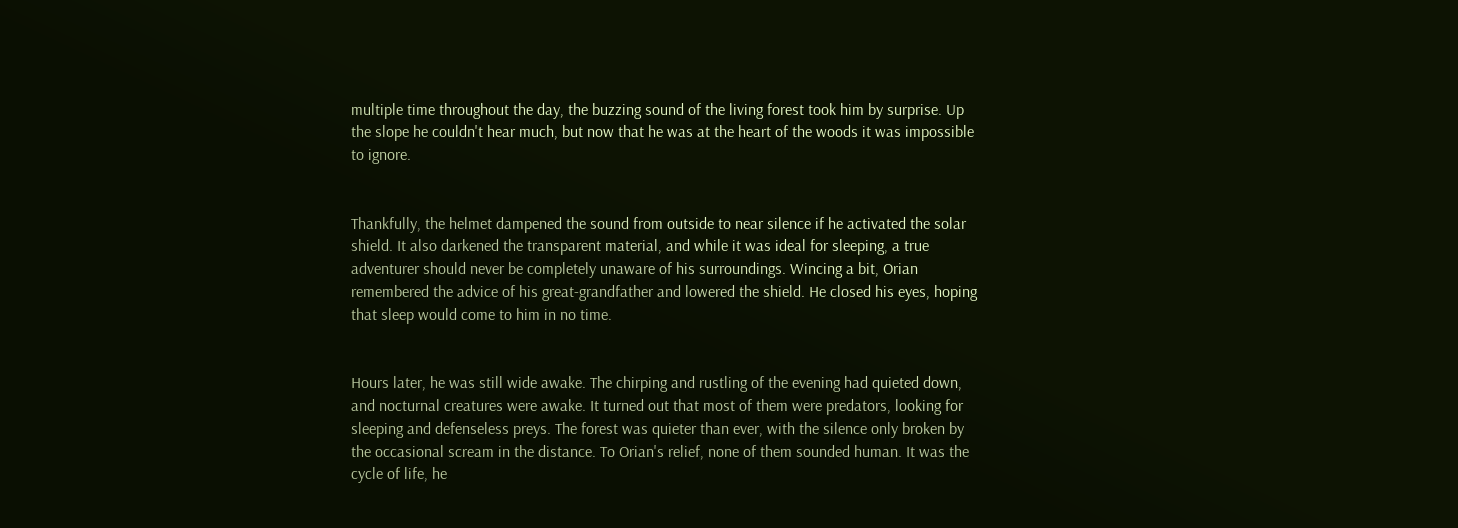multiple time throughout the day, the buzzing sound of the living forest took him by surprise. Up the slope he couldn't hear much, but now that he was at the heart of the woods it was impossible to ignore.


Thankfully, the helmet dampened the sound from outside to near silence if he activated the solar shield. It also darkened the transparent material, and while it was ideal for sleeping, a true adventurer should never be completely unaware of his surroundings. Wincing a bit, Orian remembered the advice of his great-grandfather and lowered the shield. He closed his eyes, hoping that sleep would come to him in no time.


Hours later, he was still wide awake. The chirping and rustling of the evening had quieted down, and nocturnal creatures were awake. It turned out that most of them were predators, looking for sleeping and defenseless preys. The forest was quieter than ever, with the silence only broken by the occasional scream in the distance. To Orian's relief, none of them sounded human. It was the cycle of life, he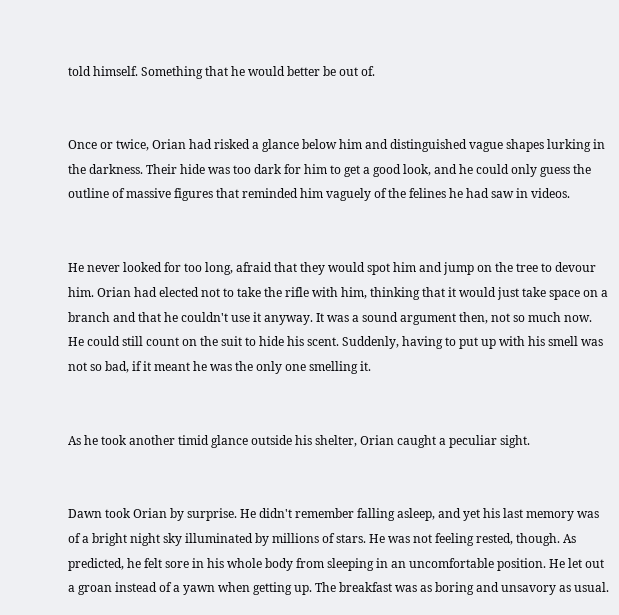told himself. Something that he would better be out of.


Once or twice, Orian had risked a glance below him and distinguished vague shapes lurking in the darkness. Their hide was too dark for him to get a good look, and he could only guess the outline of massive figures that reminded him vaguely of the felines he had saw in videos.


He never looked for too long, afraid that they would spot him and jump on the tree to devour him. Orian had elected not to take the rifle with him, thinking that it would just take space on a branch and that he couldn't use it anyway. It was a sound argument then, not so much now. He could still count on the suit to hide his scent. Suddenly, having to put up with his smell was not so bad, if it meant he was the only one smelling it.


As he took another timid glance outside his shelter, Orian caught a peculiar sight.


Dawn took Orian by surprise. He didn't remember falling asleep, and yet his last memory was of a bright night sky illuminated by millions of stars. He was not feeling rested, though. As predicted, he felt sore in his whole body from sleeping in an uncomfortable position. He let out a groan instead of a yawn when getting up. The breakfast was as boring and unsavory as usual.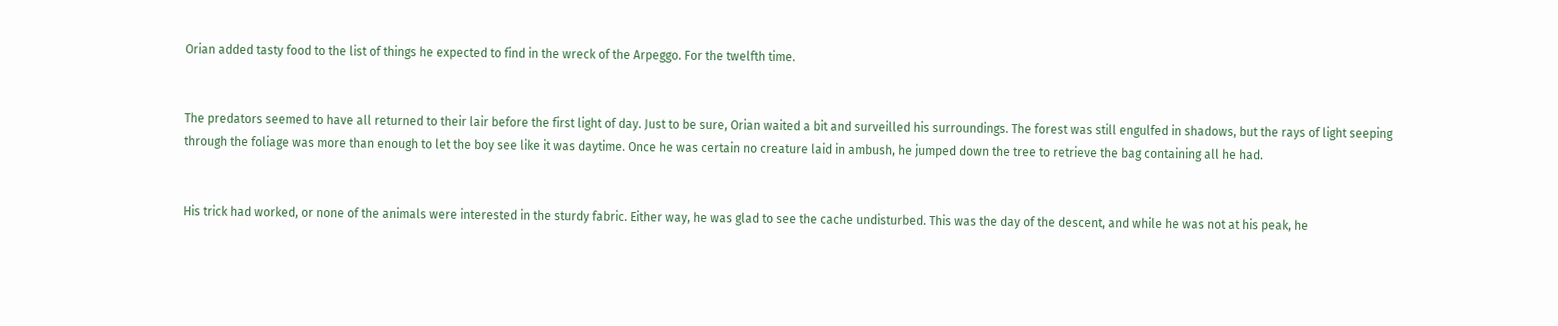Orian added tasty food to the list of things he expected to find in the wreck of the Arpeggo. For the twelfth time.


The predators seemed to have all returned to their lair before the first light of day. Just to be sure, Orian waited a bit and surveilled his surroundings. The forest was still engulfed in shadows, but the rays of light seeping through the foliage was more than enough to let the boy see like it was daytime. Once he was certain no creature laid in ambush, he jumped down the tree to retrieve the bag containing all he had.


His trick had worked, or none of the animals were interested in the sturdy fabric. Either way, he was glad to see the cache undisturbed. This was the day of the descent, and while he was not at his peak, he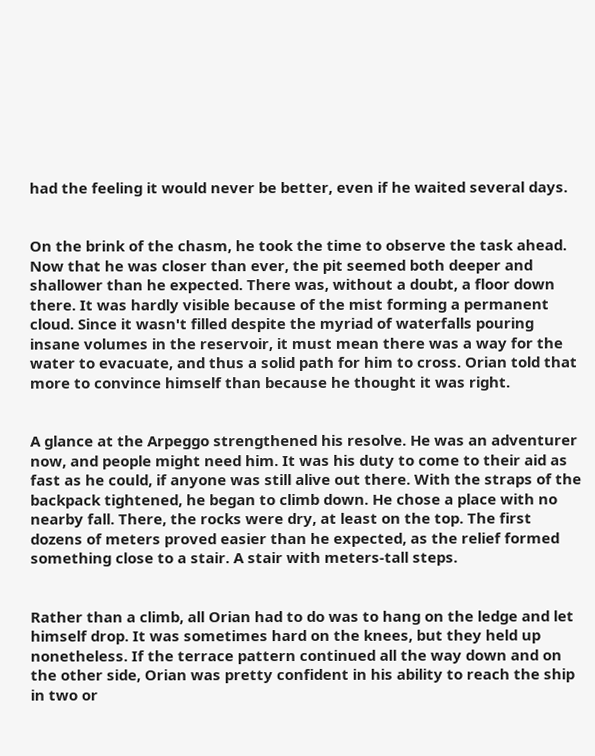had the feeling it would never be better, even if he waited several days.


On the brink of the chasm, he took the time to observe the task ahead. Now that he was closer than ever, the pit seemed both deeper and shallower than he expected. There was, without a doubt, a floor down there. It was hardly visible because of the mist forming a permanent cloud. Since it wasn't filled despite the myriad of waterfalls pouring insane volumes in the reservoir, it must mean there was a way for the water to evacuate, and thus a solid path for him to cross. Orian told that more to convince himself than because he thought it was right.


A glance at the Arpeggo strengthened his resolve. He was an adventurer now, and people might need him. It was his duty to come to their aid as fast as he could, if anyone was still alive out there. With the straps of the backpack tightened, he began to climb down. He chose a place with no nearby fall. There, the rocks were dry, at least on the top. The first dozens of meters proved easier than he expected, as the relief formed something close to a stair. A stair with meters-tall steps.


Rather than a climb, all Orian had to do was to hang on the ledge and let himself drop. It was sometimes hard on the knees, but they held up nonetheless. If the terrace pattern continued all the way down and on the other side, Orian was pretty confident in his ability to reach the ship in two or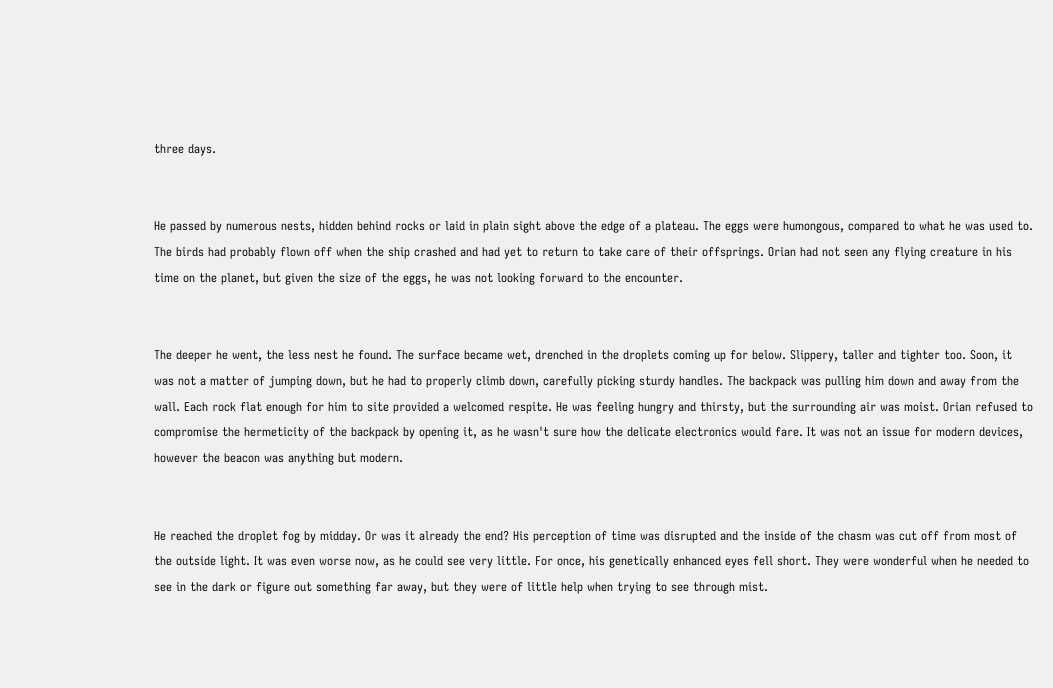three days.


He passed by numerous nests, hidden behind rocks or laid in plain sight above the edge of a plateau. The eggs were humongous, compared to what he was used to. The birds had probably flown off when the ship crashed and had yet to return to take care of their offsprings. Orian had not seen any flying creature in his time on the planet, but given the size of the eggs, he was not looking forward to the encounter.


The deeper he went, the less nest he found. The surface became wet, drenched in the droplets coming up for below. Slippery, taller and tighter too. Soon, it was not a matter of jumping down, but he had to properly climb down, carefully picking sturdy handles. The backpack was pulling him down and away from the wall. Each rock flat enough for him to site provided a welcomed respite. He was feeling hungry and thirsty, but the surrounding air was moist. Orian refused to compromise the hermeticity of the backpack by opening it, as he wasn't sure how the delicate electronics would fare. It was not an issue for modern devices, however the beacon was anything but modern.


He reached the droplet fog by midday. Or was it already the end? His perception of time was disrupted and the inside of the chasm was cut off from most of the outside light. It was even worse now, as he could see very little. For once, his genetically enhanced eyes fell short. They were wonderful when he needed to see in the dark or figure out something far away, but they were of little help when trying to see through mist.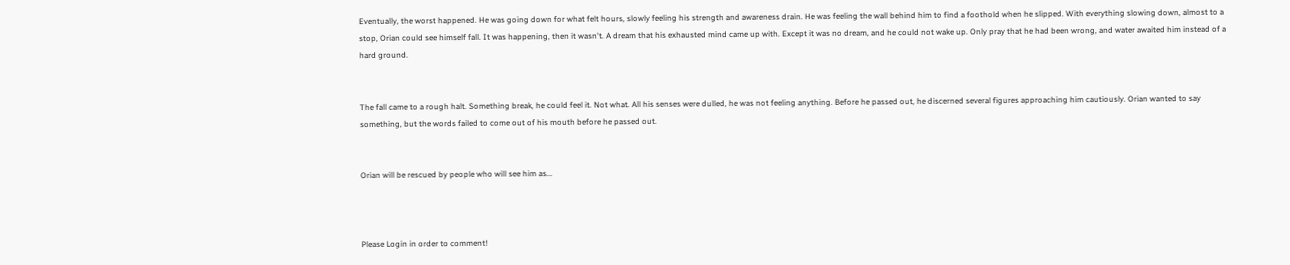Eventually, the worst happened. He was going down for what felt hours, slowly feeling his strength and awareness drain. He was feeling the wall behind him to find a foothold when he slipped. With everything slowing down, almost to a stop, Orian could see himself fall. It was happening, then it wasn't. A dream that his exhausted mind came up with. Except it was no dream, and he could not wake up. Only pray that he had been wrong, and water awaited him instead of a hard ground.


The fall came to a rough halt. Something break, he could feel it. Not what. All his senses were dulled, he was not feeling anything. Before he passed out, he discerned several figures approaching him cautiously. Orian wanted to say something, but the words failed to come out of his mouth before he passed out.


Orian will be rescued by people who will see him as...



Please Login in order to comment!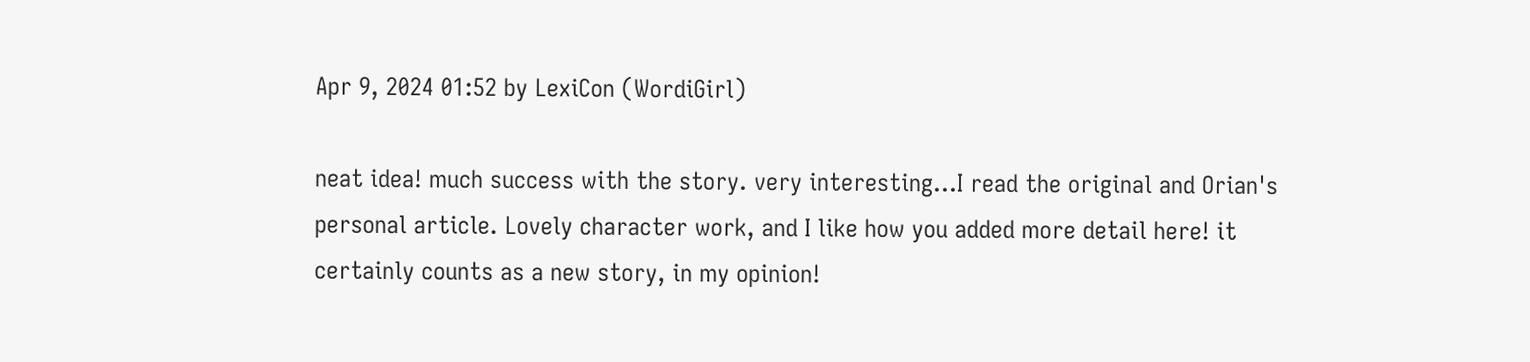Apr 9, 2024 01:52 by LexiCon (WordiGirl)

neat idea! much success with the story. very interesting...I read the original and Orian's personal article. Lovely character work, and I like how you added more detail here! it certainly counts as a new story, in my opinion!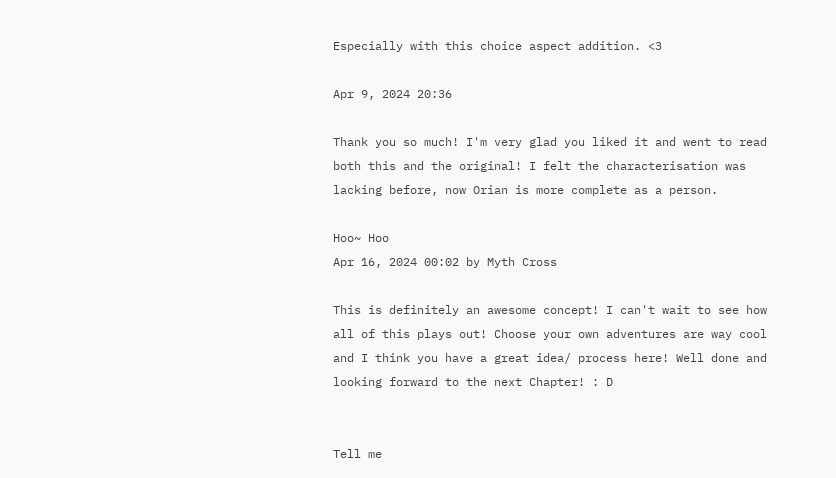Especially with this choice aspect addition. <3

Apr 9, 2024 20:36

Thank you so much! I'm very glad you liked it and went to read both this and the original! I felt the characterisation was lacking before, now Orian is more complete as a person.

Hoo~ Hoo
Apr 16, 2024 00:02 by Myth Cross

This is definitely an awesome concept! I can't wait to see how all of this plays out! Choose your own adventures are way cool and I think you have a great idea/ process here! Well done and looking forward to the next Chapter! : D


Tell me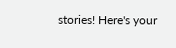stories! Here's your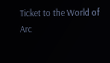Ticket to the World of Arc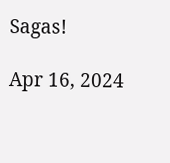Sagas!

Apr 16, 2024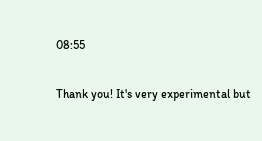08:55

Thank you! It's very experimental but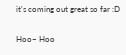it's coming out great so far :D

Hoo~ Hoo